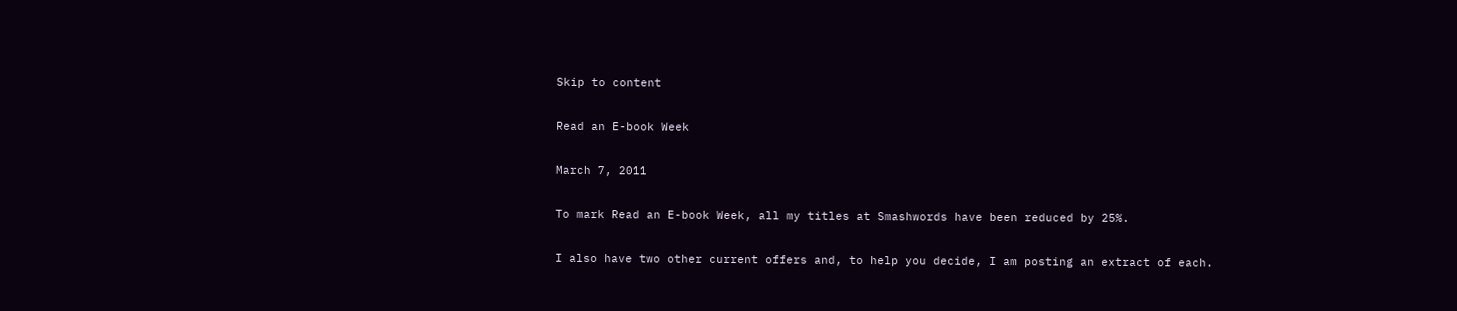Skip to content

Read an E-book Week

March 7, 2011

To mark Read an E-book Week, all my titles at Smashwords have been reduced by 25%.

I also have two other current offers and, to help you decide, I am posting an extract of each.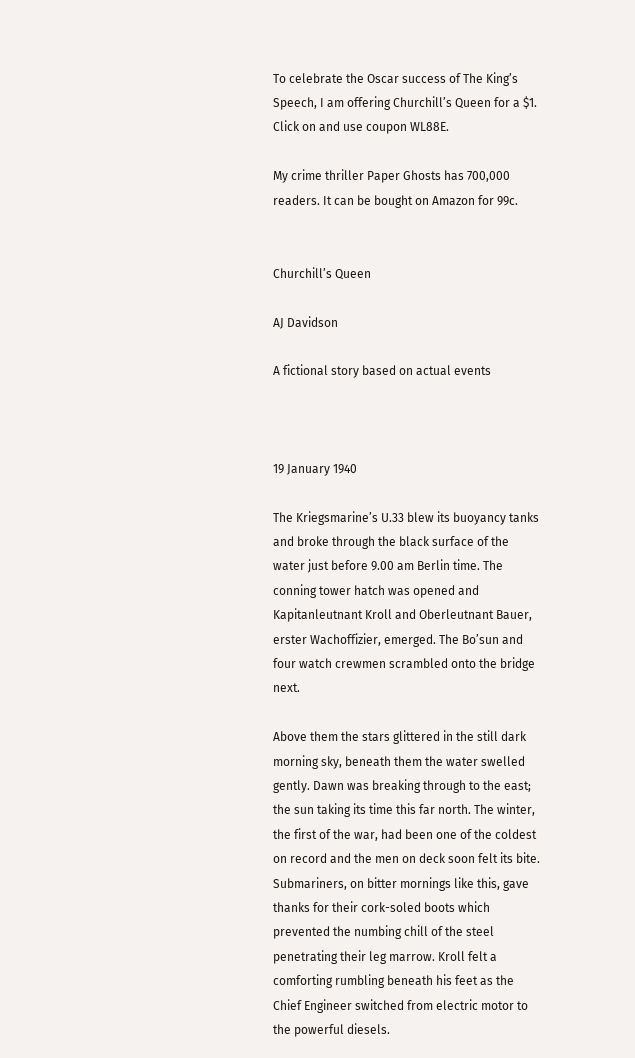To celebrate the Oscar success of The King’s Speech, I am offering Churchill’s Queen for a $1. Click on and use coupon WL88E.

My crime thriller Paper Ghosts has 700,000 readers. It can be bought on Amazon for 99c.


Churchill’s Queen

AJ Davidson

A fictional story based on actual events



19 January 1940

The Kriegsmarine’s U.33 blew its buoyancy tanks and broke through the black surface of the water just before 9.00 am Berlin time. The conning tower hatch was opened and Kapitanleutnant Kroll and Oberleutnant Bauer, erster Wachoffizier, emerged. The Bo’sun and four watch crewmen scrambled onto the bridge next.

Above them the stars glittered in the still dark morning sky, beneath them the water swelled gently. Dawn was breaking through to the east; the sun taking its time this far north. The winter, the first of the war, had been one of the coldest on record and the men on deck soon felt its bite. Submariners, on bitter mornings like this, gave thanks for their cork-soled boots which prevented the numbing chill of the steel penetrating their leg marrow. Kroll felt a comforting rumbling beneath his feet as the Chief Engineer switched from electric motor to the powerful diesels.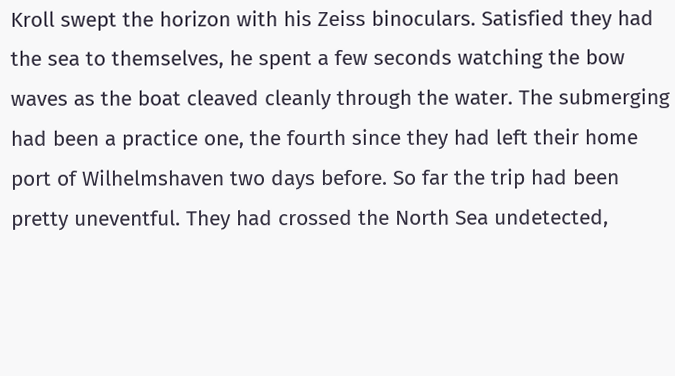Kroll swept the horizon with his Zeiss binoculars. Satisfied they had the sea to themselves, he spent a few seconds watching the bow waves as the boat cleaved cleanly through the water. The submerging had been a practice one, the fourth since they had left their home port of Wilhelmshaven two days before. So far the trip had been pretty uneventful. They had crossed the North Sea undetected,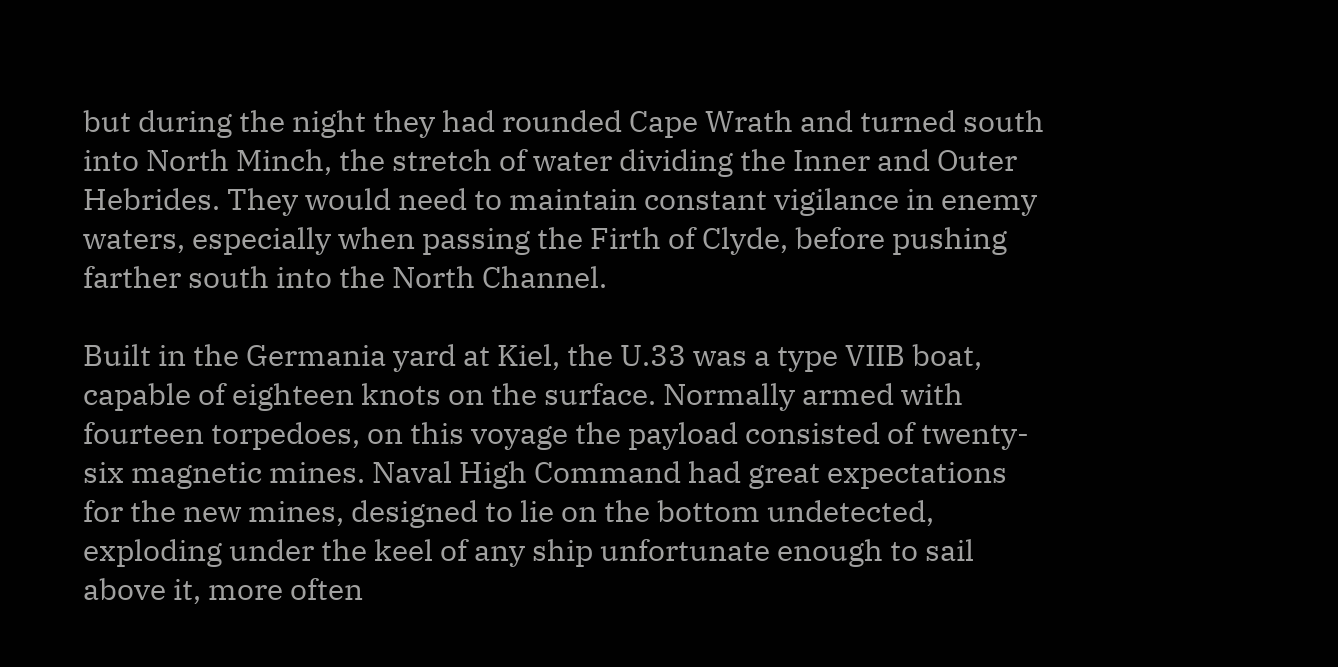but during the night they had rounded Cape Wrath and turned south into North Minch, the stretch of water dividing the Inner and Outer Hebrides. They would need to maintain constant vigilance in enemy waters, especially when passing the Firth of Clyde, before pushing farther south into the North Channel.

Built in the Germania yard at Kiel, the U.33 was a type VIIB boat, capable of eighteen knots on the surface. Normally armed with fourteen torpedoes, on this voyage the payload consisted of twenty-six magnetic mines. Naval High Command had great expectations for the new mines, designed to lie on the bottom undetected, exploding under the keel of any ship unfortunate enough to sail above it, more often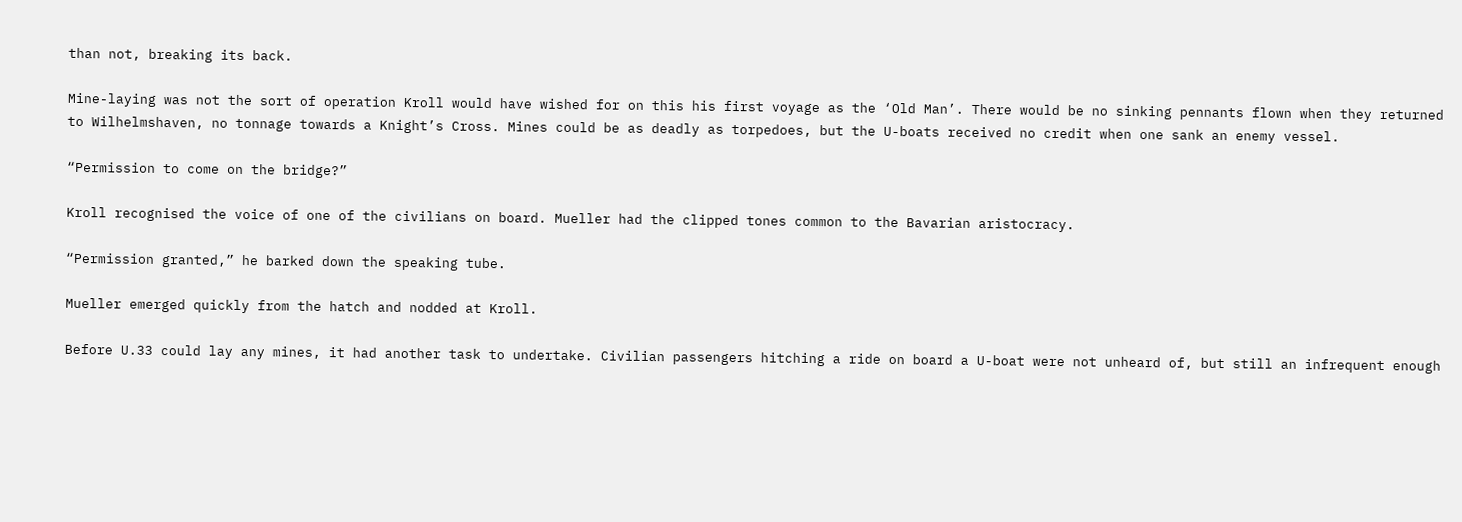than not, breaking its back.

Mine-laying was not the sort of operation Kroll would have wished for on this his first voyage as the ‘Old Man’. There would be no sinking pennants flown when they returned to Wilhelmshaven, no tonnage towards a Knight’s Cross. Mines could be as deadly as torpedoes, but the U-boats received no credit when one sank an enemy vessel.

“Permission to come on the bridge?”

Kroll recognised the voice of one of the civilians on board. Mueller had the clipped tones common to the Bavarian aristocracy.

“Permission granted,” he barked down the speaking tube.

Mueller emerged quickly from the hatch and nodded at Kroll.

Before U.33 could lay any mines, it had another task to undertake. Civilian passengers hitching a ride on board a U-boat were not unheard of, but still an infrequent enough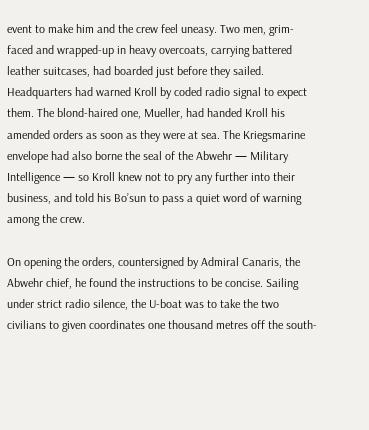event to make him and the crew feel uneasy. Two men, grim-faced and wrapped-up in heavy overcoats, carrying battered leather suitcases, had boarded just before they sailed. Headquarters had warned Kroll by coded radio signal to expect them. The blond-haired one, Mueller, had handed Kroll his amended orders as soon as they were at sea. The Kriegsmarine envelope had also borne the seal of the Abwehr — Military Intelligence — so Kroll knew not to pry any further into their business, and told his Bo’sun to pass a quiet word of warning among the crew.

On opening the orders, countersigned by Admiral Canaris, the Abwehr chief, he found the instructions to be concise. Sailing under strict radio silence, the U-boat was to take the two civilians to given coordinates one thousand metres off the south-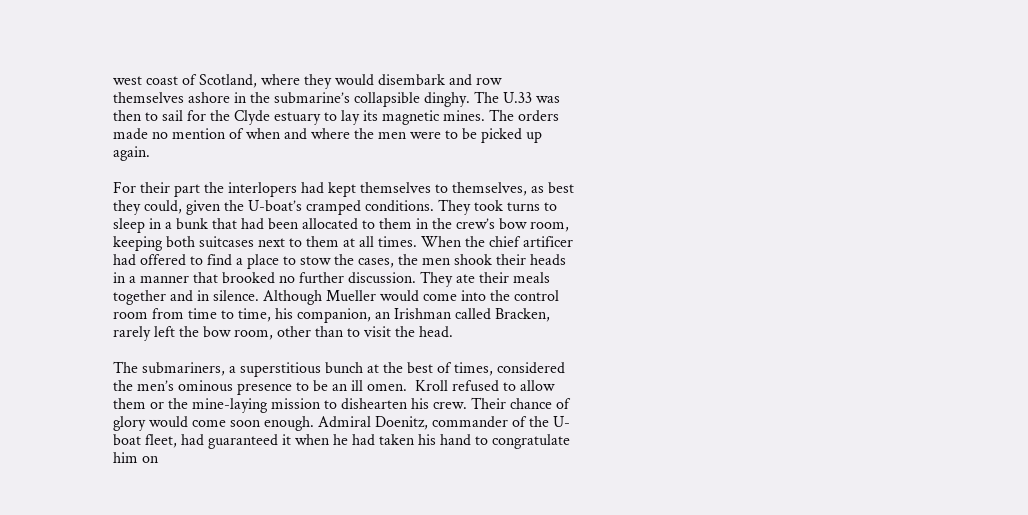west coast of Scotland, where they would disembark and row themselves ashore in the submarine’s collapsible dinghy. The U.33 was then to sail for the Clyde estuary to lay its magnetic mines. The orders made no mention of when and where the men were to be picked up again.

For their part the interlopers had kept themselves to themselves, as best they could, given the U-boat’s cramped conditions. They took turns to sleep in a bunk that had been allocated to them in the crew’s bow room, keeping both suitcases next to them at all times. When the chief artificer had offered to find a place to stow the cases, the men shook their heads in a manner that brooked no further discussion. They ate their meals together and in silence. Although Mueller would come into the control room from time to time, his companion, an Irishman called Bracken, rarely left the bow room, other than to visit the head.

The submariners, a superstitious bunch at the best of times, considered the men’s ominous presence to be an ill omen.  Kroll refused to allow them or the mine-laying mission to dishearten his crew. Their chance of glory would come soon enough. Admiral Doenitz, commander of the U-boat fleet, had guaranteed it when he had taken his hand to congratulate him on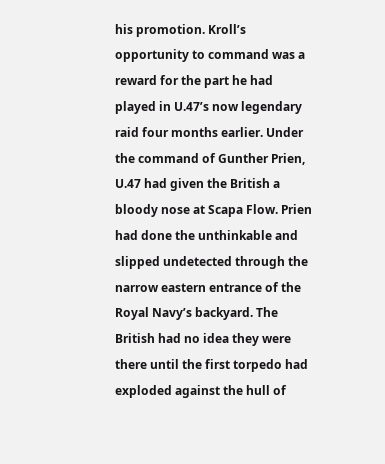his promotion. Kroll’s opportunity to command was a reward for the part he had played in U.47’s now legendary raid four months earlier. Under the command of Gunther Prien, U.47 had given the British a bloody nose at Scapa Flow. Prien had done the unthinkable and slipped undetected through the narrow eastern entrance of the Royal Navy’s backyard. The British had no idea they were there until the first torpedo had exploded against the hull of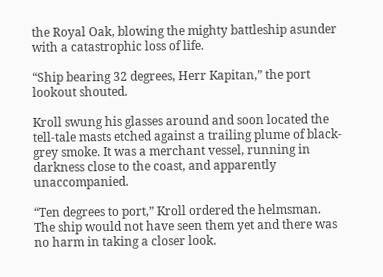the Royal Oak, blowing the mighty battleship asunder with a catastrophic loss of life.

“Ship bearing 32 degrees, Herr Kapitan,” the port lookout shouted.

Kroll swung his glasses around and soon located the tell-tale masts etched against a trailing plume of black-grey smoke. It was a merchant vessel, running in darkness close to the coast, and apparently unaccompanied.

“Ten degrees to port,” Kroll ordered the helmsman. The ship would not have seen them yet and there was no harm in taking a closer look.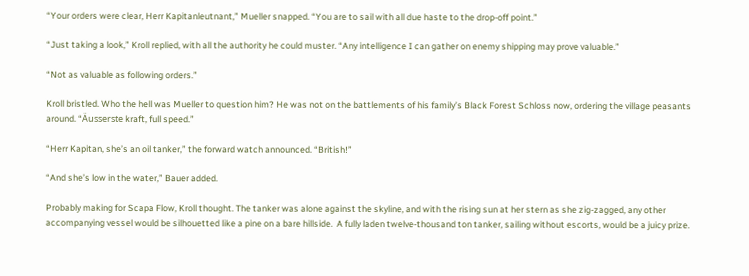“Your orders were clear, Herr Kapitanleutnant,” Mueller snapped. “You are to sail with all due haste to the drop-off point.”

“Just taking a look,” Kroll replied, with all the authority he could muster. “Any intelligence I can gather on enemy shipping may prove valuable.”

“Not as valuable as following orders.”

Kroll bristled. Who the hell was Mueller to question him? He was not on the battlements of his family’s Black Forest Schloss now, ordering the village peasants around. “Äusserste kraft, full speed.”

“Herr Kapitan, she’s an oil tanker,” the forward watch announced. “British!”

“And she’s low in the water,” Bauer added.

Probably making for Scapa Flow, Kroll thought. The tanker was alone against the skyline, and with the rising sun at her stern as she zig-zagged, any other accompanying vessel would be silhouetted like a pine on a bare hillside.  A fully laden twelve-thousand ton tanker, sailing without escorts, would be a juicy prize.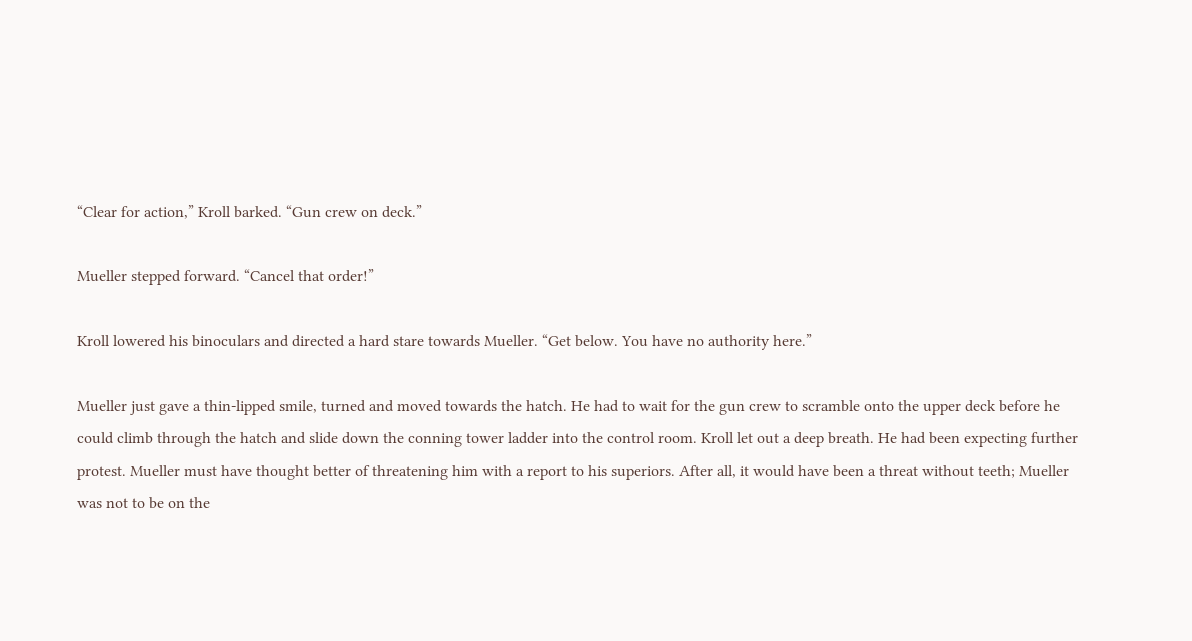“Clear for action,” Kroll barked. “Gun crew on deck.”

Mueller stepped forward. “Cancel that order!”

Kroll lowered his binoculars and directed a hard stare towards Mueller. “Get below. You have no authority here.”

Mueller just gave a thin-lipped smile, turned and moved towards the hatch. He had to wait for the gun crew to scramble onto the upper deck before he could climb through the hatch and slide down the conning tower ladder into the control room. Kroll let out a deep breath. He had been expecting further protest. Mueller must have thought better of threatening him with a report to his superiors. After all, it would have been a threat without teeth; Mueller was not to be on the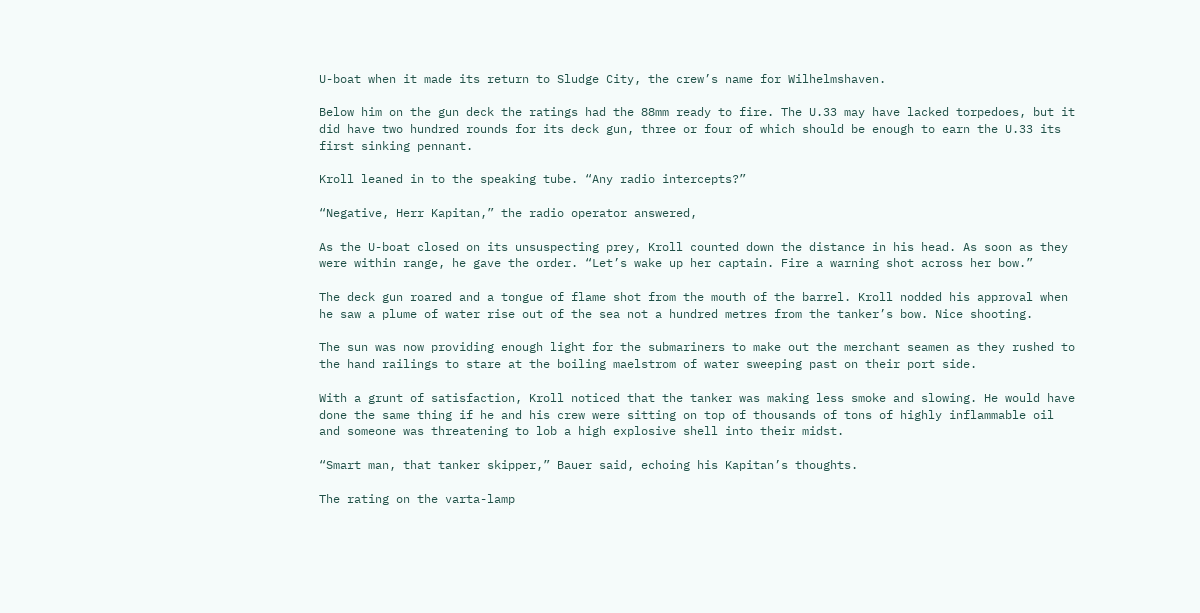U-boat when it made its return to Sludge City, the crew’s name for Wilhelmshaven.

Below him on the gun deck the ratings had the 88mm ready to fire. The U.33 may have lacked torpedoes, but it did have two hundred rounds for its deck gun, three or four of which should be enough to earn the U.33 its first sinking pennant.

Kroll leaned in to the speaking tube. “Any radio intercepts?”

“Negative, Herr Kapitan,” the radio operator answered,

As the U-boat closed on its unsuspecting prey, Kroll counted down the distance in his head. As soon as they were within range, he gave the order. “Let’s wake up her captain. Fire a warning shot across her bow.”

The deck gun roared and a tongue of flame shot from the mouth of the barrel. Kroll nodded his approval when he saw a plume of water rise out of the sea not a hundred metres from the tanker’s bow. Nice shooting.

The sun was now providing enough light for the submariners to make out the merchant seamen as they rushed to the hand railings to stare at the boiling maelstrom of water sweeping past on their port side.

With a grunt of satisfaction, Kroll noticed that the tanker was making less smoke and slowing. He would have done the same thing if he and his crew were sitting on top of thousands of tons of highly inflammable oil and someone was threatening to lob a high explosive shell into their midst.

“Smart man, that tanker skipper,” Bauer said, echoing his Kapitan’s thoughts.

The rating on the varta-lamp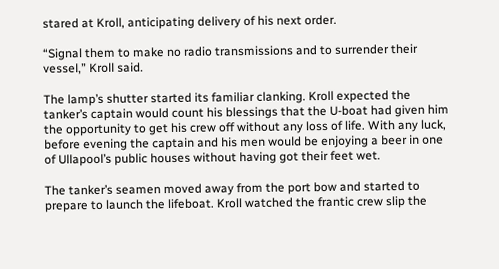stared at Kroll, anticipating delivery of his next order.

“Signal them to make no radio transmissions and to surrender their vessel,” Kroll said.

The lamp’s shutter started its familiar clanking. Kroll expected the tanker’s captain would count his blessings that the U-boat had given him the opportunity to get his crew off without any loss of life. With any luck, before evening the captain and his men would be enjoying a beer in one of Ullapool’s public houses without having got their feet wet.

The tanker’s seamen moved away from the port bow and started to prepare to launch the lifeboat. Kroll watched the frantic crew slip the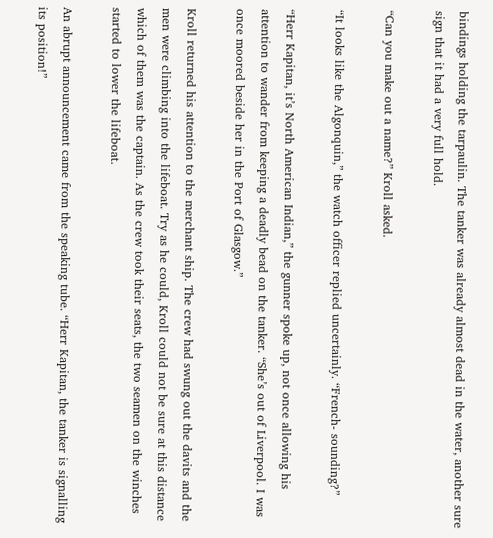bindings holding the tarpaulin. The tanker was already almost dead in the water, another sure sign that it had a very full hold.

“Can you make out a name?” Kroll asked.

“It looks like the Algonquin,” the watch officer replied uncertainly. “French- sounding?”

“Herr Kapitan, it’s North American Indian,” the gunner spoke up, not once allowing his attention to wander from keeping a deadly bead on the tanker. “She’s out of Liverpool. I was once moored beside her in the Port of Glasgow.”

Kroll returned his attention to the merchant ship. The crew had swung out the davits and the men were climbing into the lifeboat. Try as he could, Kroll could not be sure at this distance which of them was the captain. As the crew took their seats, the two seamen on the winches started to lower the lifeboat.

An abrupt announcement came from the speaking tube. “Herr Kapitan, the tanker is signalling its position!”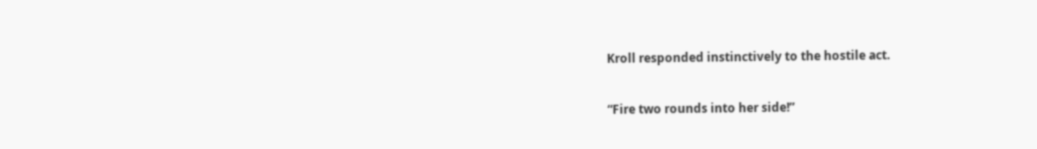Kroll responded instinctively to the hostile act.

“Fire two rounds into her side!”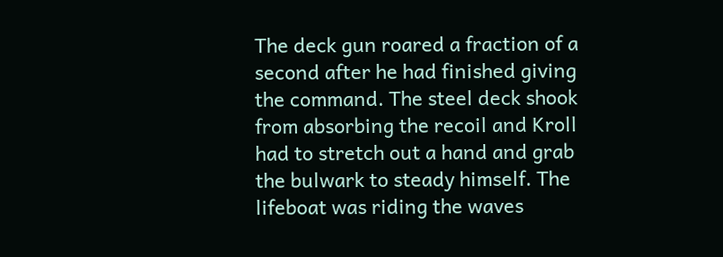The deck gun roared a fraction of a second after he had finished giving the command. The steel deck shook from absorbing the recoil and Kroll had to stretch out a hand and grab the bulwark to steady himself. The lifeboat was riding the waves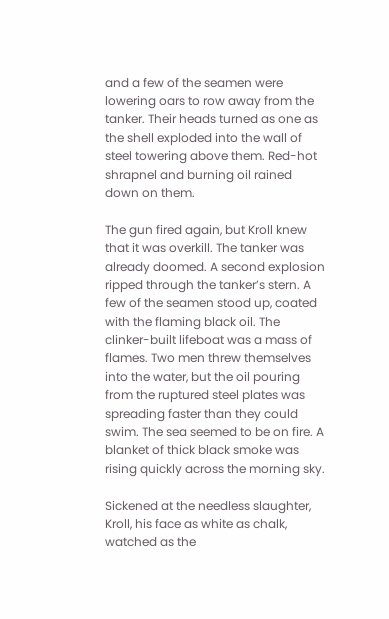and a few of the seamen were lowering oars to row away from the tanker. Their heads turned as one as the shell exploded into the wall of steel towering above them. Red-hot shrapnel and burning oil rained down on them.

The gun fired again, but Kroll knew that it was overkill. The tanker was already doomed. A second explosion ripped through the tanker’s stern. A few of the seamen stood up, coated with the flaming black oil. The clinker-built lifeboat was a mass of flames. Two men threw themselves into the water, but the oil pouring from the ruptured steel plates was spreading faster than they could swim. The sea seemed to be on fire. A blanket of thick black smoke was rising quickly across the morning sky.

Sickened at the needless slaughter, Kroll, his face as white as chalk, watched as the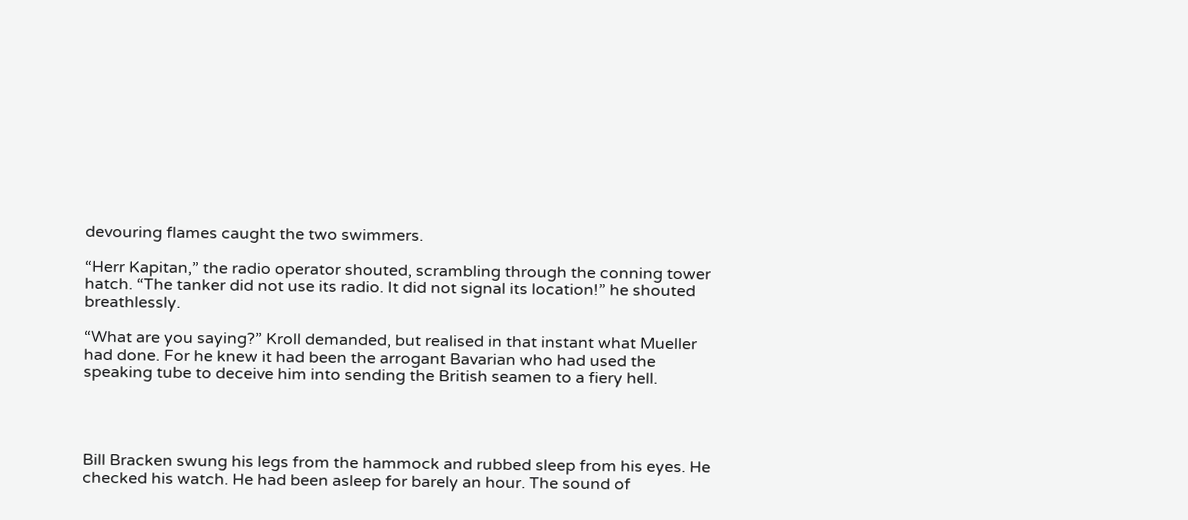devouring flames caught the two swimmers.

“Herr Kapitan,” the radio operator shouted, scrambling through the conning tower hatch. “The tanker did not use its radio. It did not signal its location!” he shouted breathlessly.

“What are you saying?” Kroll demanded, but realised in that instant what Mueller had done. For he knew it had been the arrogant Bavarian who had used the speaking tube to deceive him into sending the British seamen to a fiery hell.




Bill Bracken swung his legs from the hammock and rubbed sleep from his eyes. He checked his watch. He had been asleep for barely an hour. The sound of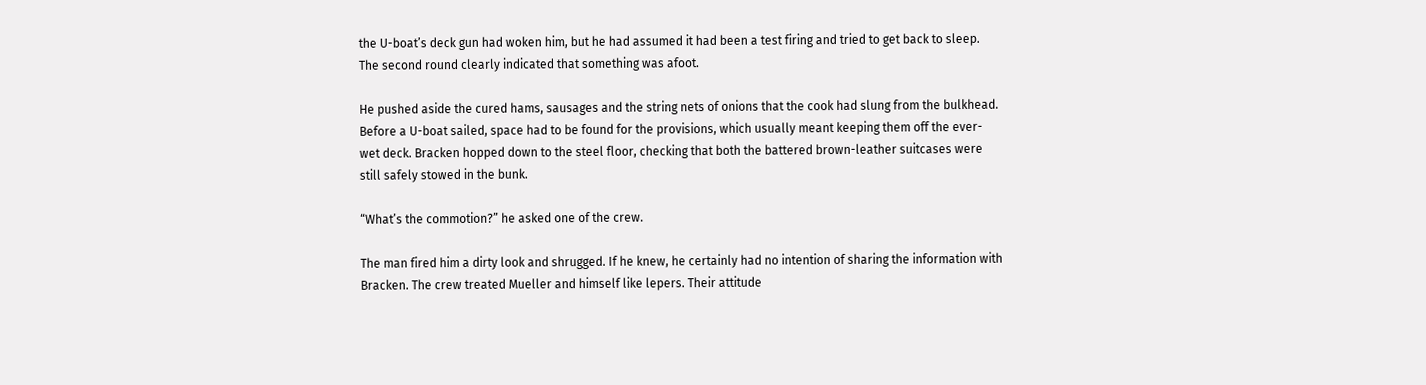the U-boat’s deck gun had woken him, but he had assumed it had been a test firing and tried to get back to sleep. The second round clearly indicated that something was afoot.

He pushed aside the cured hams, sausages and the string nets of onions that the cook had slung from the bulkhead. Before a U-boat sailed, space had to be found for the provisions, which usually meant keeping them off the ever-wet deck. Bracken hopped down to the steel floor, checking that both the battered brown-leather suitcases were still safely stowed in the bunk.

“What’s the commotion?” he asked one of the crew.

The man fired him a dirty look and shrugged. If he knew, he certainly had no intention of sharing the information with Bracken. The crew treated Mueller and himself like lepers. Their attitude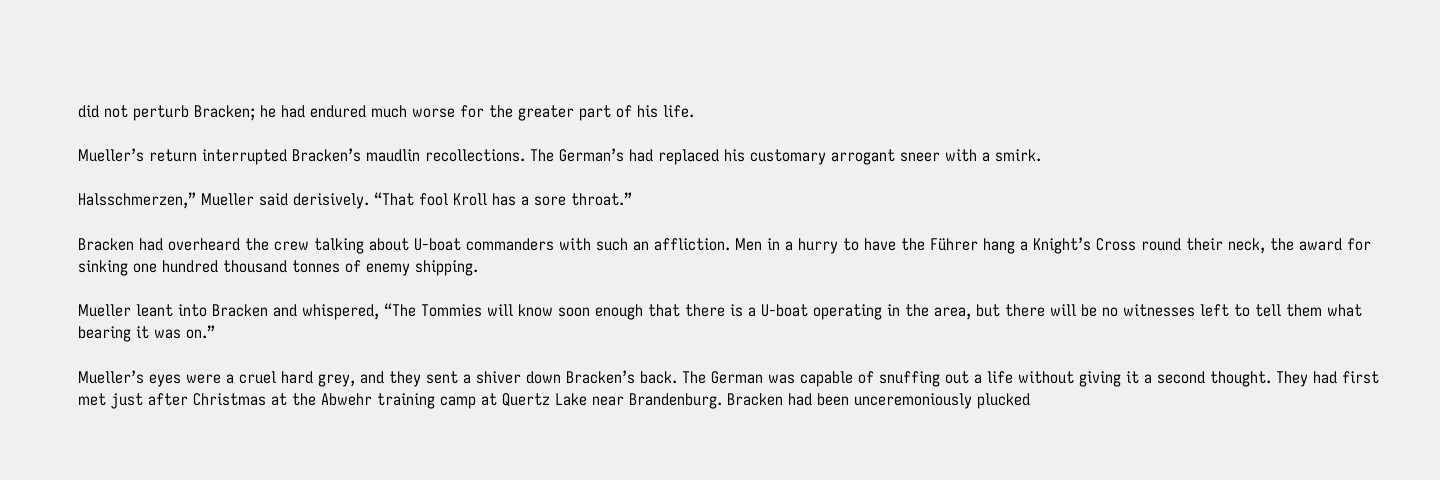did not perturb Bracken; he had endured much worse for the greater part of his life.

Mueller’s return interrupted Bracken’s maudlin recollections. The German’s had replaced his customary arrogant sneer with a smirk.

Halsschmerzen,” Mueller said derisively. “That fool Kroll has a sore throat.”

Bracken had overheard the crew talking about U-boat commanders with such an affliction. Men in a hurry to have the Führer hang a Knight’s Cross round their neck, the award for sinking one hundred thousand tonnes of enemy shipping.

Mueller leant into Bracken and whispered, “The Tommies will know soon enough that there is a U-boat operating in the area, but there will be no witnesses left to tell them what bearing it was on.”

Mueller’s eyes were a cruel hard grey, and they sent a shiver down Bracken’s back. The German was capable of snuffing out a life without giving it a second thought. They had first met just after Christmas at the Abwehr training camp at Quertz Lake near Brandenburg. Bracken had been unceremoniously plucked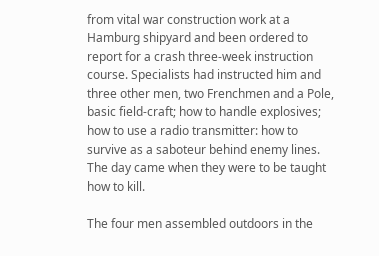from vital war construction work at a Hamburg shipyard and been ordered to report for a crash three-week instruction course. Specialists had instructed him and three other men, two Frenchmen and a Pole, basic field-craft; how to handle explosives; how to use a radio transmitter: how to survive as a saboteur behind enemy lines. The day came when they were to be taught how to kill.

The four men assembled outdoors in the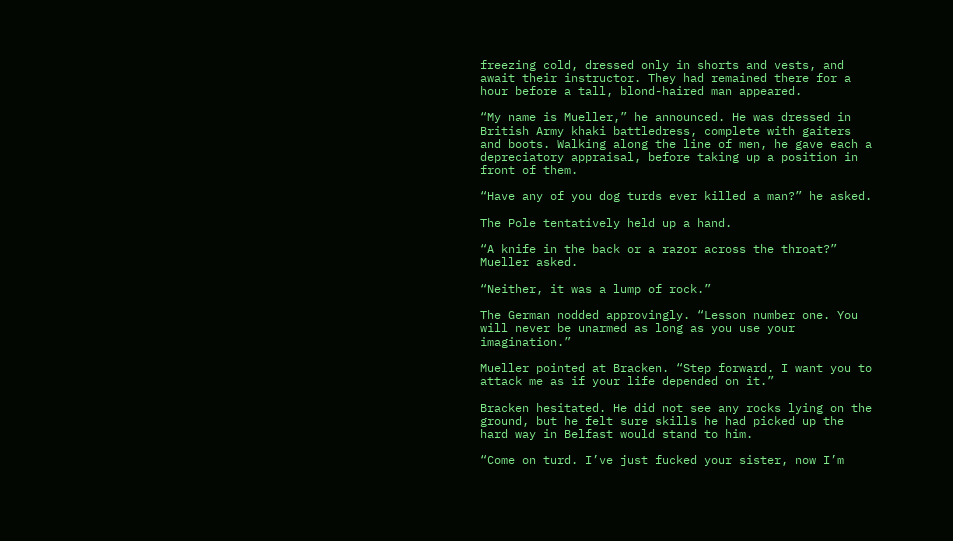freezing cold, dressed only in shorts and vests, and await their instructor. They had remained there for a hour before a tall, blond-haired man appeared.

“My name is Mueller,” he announced. He was dressed in British Army khaki battledress, complete with gaiters and boots. Walking along the line of men, he gave each a depreciatory appraisal, before taking up a position in front of them.

“Have any of you dog turds ever killed a man?” he asked.

The Pole tentatively held up a hand.

“A knife in the back or a razor across the throat?” Mueller asked.

“Neither, it was a lump of rock.”

The German nodded approvingly. “Lesson number one. You will never be unarmed as long as you use your imagination.”

Mueller pointed at Bracken. “Step forward. I want you to attack me as if your life depended on it.”

Bracken hesitated. He did not see any rocks lying on the ground, but he felt sure skills he had picked up the hard way in Belfast would stand to him.

“Come on turd. I’ve just fucked your sister, now I’m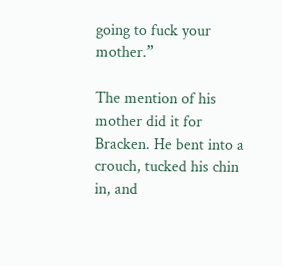going to fuck your mother.”

The mention of his mother did it for Bracken. He bent into a crouch, tucked his chin in, and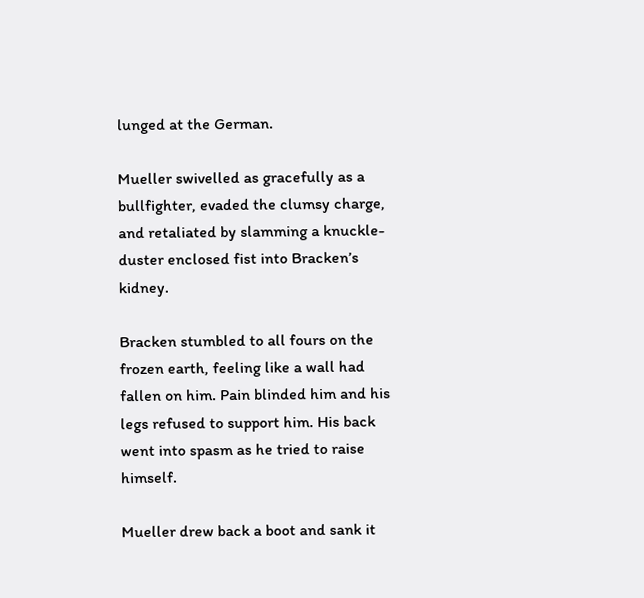lunged at the German.

Mueller swivelled as gracefully as a bullfighter, evaded the clumsy charge, and retaliated by slamming a knuckle-duster enclosed fist into Bracken’s kidney.

Bracken stumbled to all fours on the frozen earth, feeling like a wall had fallen on him. Pain blinded him and his legs refused to support him. His back went into spasm as he tried to raise himself.

Mueller drew back a boot and sank it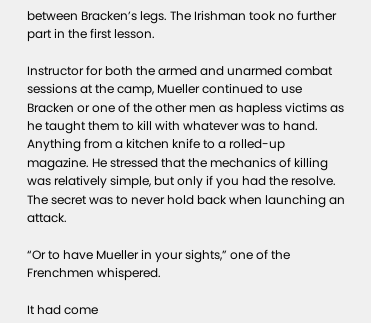between Bracken’s legs. The Irishman took no further part in the first lesson.

Instructor for both the armed and unarmed combat sessions at the camp, Mueller continued to use Bracken or one of the other men as hapless victims as he taught them to kill with whatever was to hand. Anything from a kitchen knife to a rolled-up magazine. He stressed that the mechanics of killing was relatively simple, but only if you had the resolve. The secret was to never hold back when launching an attack.

“Or to have Mueller in your sights,” one of the Frenchmen whispered.

It had come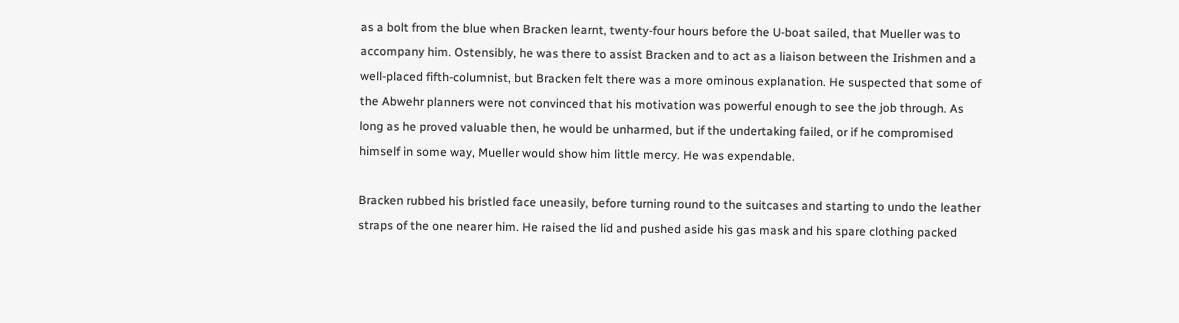as a bolt from the blue when Bracken learnt, twenty-four hours before the U-boat sailed, that Mueller was to accompany him. Ostensibly, he was there to assist Bracken and to act as a liaison between the Irishmen and a well-placed fifth-columnist, but Bracken felt there was a more ominous explanation. He suspected that some of the Abwehr planners were not convinced that his motivation was powerful enough to see the job through. As long as he proved valuable then, he would be unharmed, but if the undertaking failed, or if he compromised himself in some way, Mueller would show him little mercy. He was expendable.

Bracken rubbed his bristled face uneasily, before turning round to the suitcases and starting to undo the leather straps of the one nearer him. He raised the lid and pushed aside his gas mask and his spare clothing packed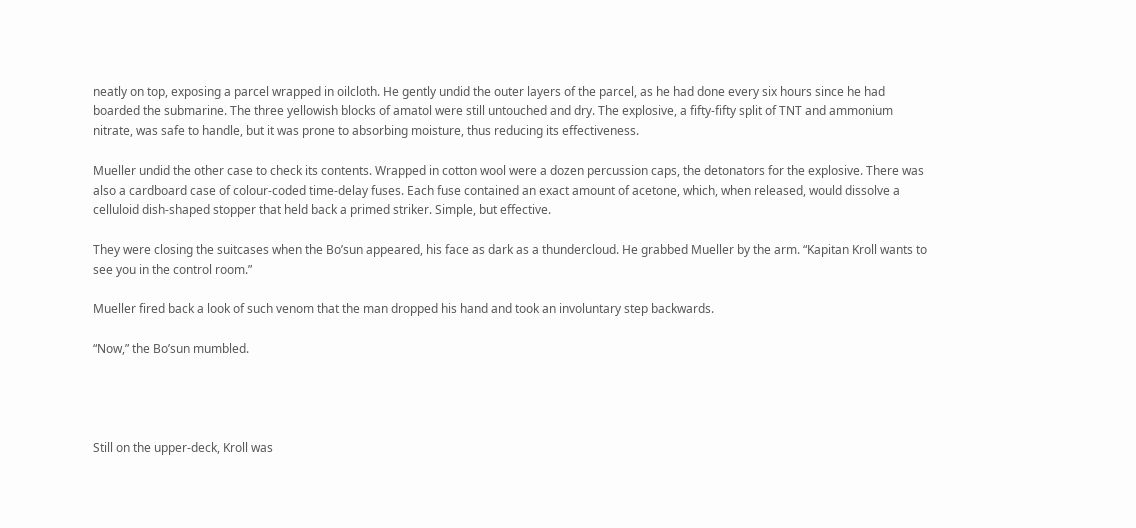neatly on top, exposing a parcel wrapped in oilcloth. He gently undid the outer layers of the parcel, as he had done every six hours since he had boarded the submarine. The three yellowish blocks of amatol were still untouched and dry. The explosive, a fifty-fifty split of TNT and ammonium nitrate, was safe to handle, but it was prone to absorbing moisture, thus reducing its effectiveness.

Mueller undid the other case to check its contents. Wrapped in cotton wool were a dozen percussion caps, the detonators for the explosive. There was also a cardboard case of colour-coded time-delay fuses. Each fuse contained an exact amount of acetone, which, when released, would dissolve a celluloid dish-shaped stopper that held back a primed striker. Simple, but effective.

They were closing the suitcases when the Bo’sun appeared, his face as dark as a thundercloud. He grabbed Mueller by the arm. “Kapitan Kroll wants to see you in the control room.”

Mueller fired back a look of such venom that the man dropped his hand and took an involuntary step backwards.

“Now,” the Bo’sun mumbled.




Still on the upper-deck, Kroll was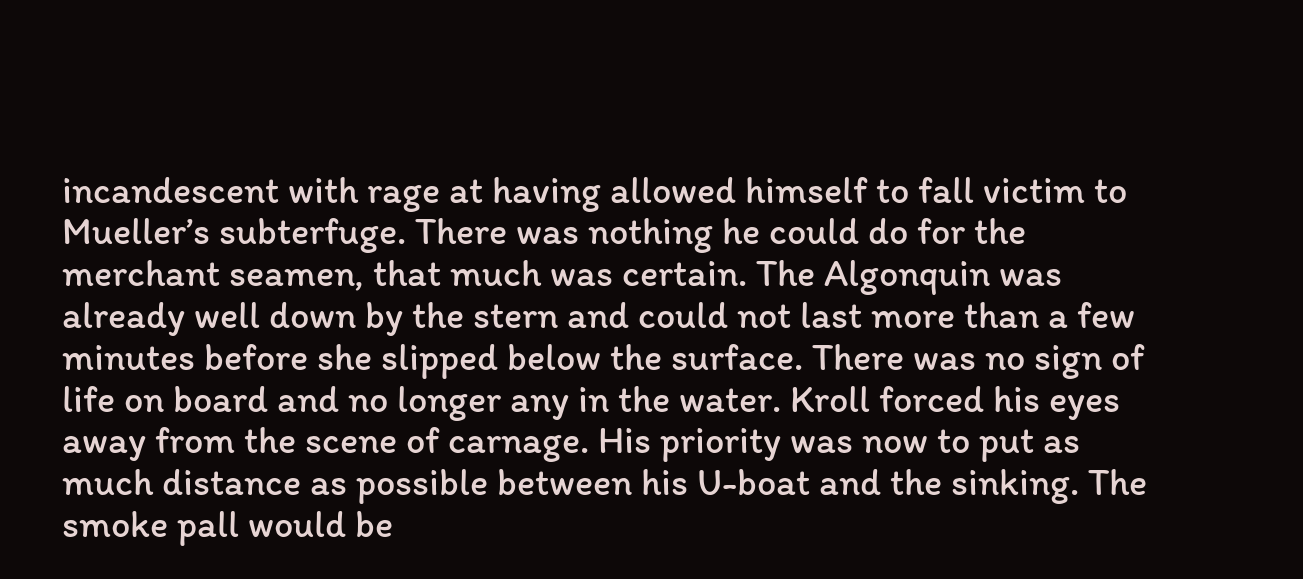incandescent with rage at having allowed himself to fall victim to Mueller’s subterfuge. There was nothing he could do for the merchant seamen, that much was certain. The Algonquin was already well down by the stern and could not last more than a few minutes before she slipped below the surface. There was no sign of life on board and no longer any in the water. Kroll forced his eyes away from the scene of carnage. His priority was now to put as much distance as possible between his U-boat and the sinking. The smoke pall would be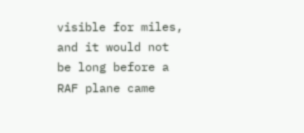visible for miles, and it would not be long before a RAF plane came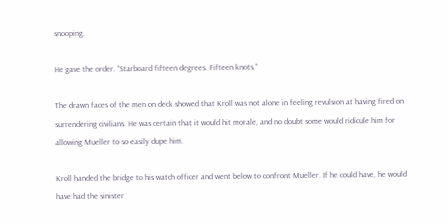snooping.

He gave the order. “Starboard fifteen degrees. Fifteen knots.”

The drawn faces of the men on deck showed that Kroll was not alone in feeling revulsion at having fired on surrendering civilians. He was certain that it would hit morale, and no doubt some would ridicule him for allowing Mueller to so easily dupe him.

Kroll handed the bridge to his watch officer and went below to confront Mueller. If he could have, he would have had the sinister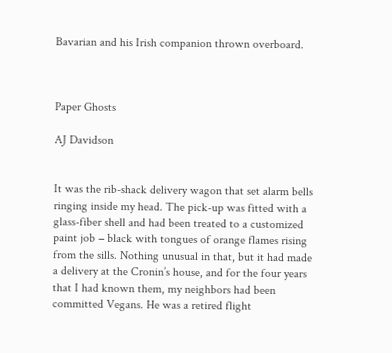Bavarian and his Irish companion thrown overboard.



Paper Ghosts

AJ Davidson


It was the rib-shack delivery wagon that set alarm bells ringing inside my head. The pick-up was fitted with a glass-fiber shell and had been treated to a customized paint job − black with tongues of orange flames rising from the sills. Nothing unusual in that, but it had made a delivery at the Cronin’s house, and for the four years that I had known them, my neighbors had been committed Vegans. He was a retired flight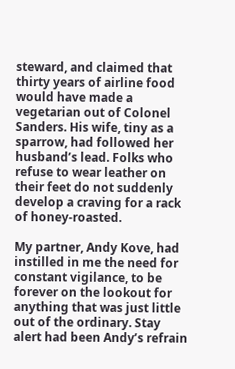steward, and claimed that thirty years of airline food would have made a vegetarian out of Colonel Sanders. His wife, tiny as a sparrow, had followed her husband’s lead. Folks who refuse to wear leather on their feet do not suddenly develop a craving for a rack of honey-roasted.

My partner, Andy Kove, had instilled in me the need for constant vigilance, to be forever on the lookout for anything that was just little out of the ordinary. Stay alert had been Andy’s refrain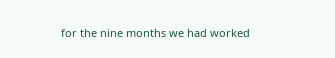for the nine months we had worked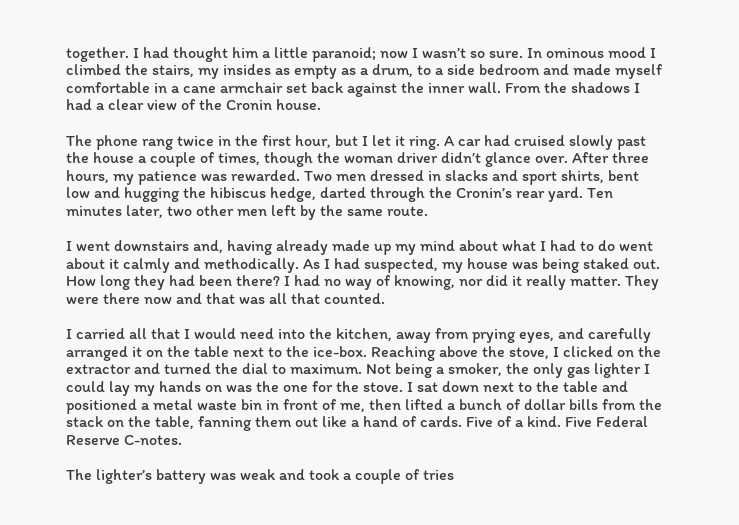together. I had thought him a little paranoid; now I wasn’t so sure. In ominous mood I climbed the stairs, my insides as empty as a drum, to a side bedroom and made myself comfortable in a cane armchair set back against the inner wall. From the shadows I had a clear view of the Cronin house.

The phone rang twice in the first hour, but I let it ring. A car had cruised slowly past the house a couple of times, though the woman driver didn’t glance over. After three hours, my patience was rewarded. Two men dressed in slacks and sport shirts, bent low and hugging the hibiscus hedge, darted through the Cronin’s rear yard. Ten minutes later, two other men left by the same route.

I went downstairs and, having already made up my mind about what I had to do went about it calmly and methodically. As I had suspected, my house was being staked out. How long they had been there? I had no way of knowing, nor did it really matter. They were there now and that was all that counted.

I carried all that I would need into the kitchen, away from prying eyes, and carefully arranged it on the table next to the ice-box. Reaching above the stove, I clicked on the extractor and turned the dial to maximum. Not being a smoker, the only gas lighter I could lay my hands on was the one for the stove. I sat down next to the table and positioned a metal waste bin in front of me, then lifted a bunch of dollar bills from the stack on the table, fanning them out like a hand of cards. Five of a kind. Five Federal Reserve C-notes.

The lighter’s battery was weak and took a couple of tries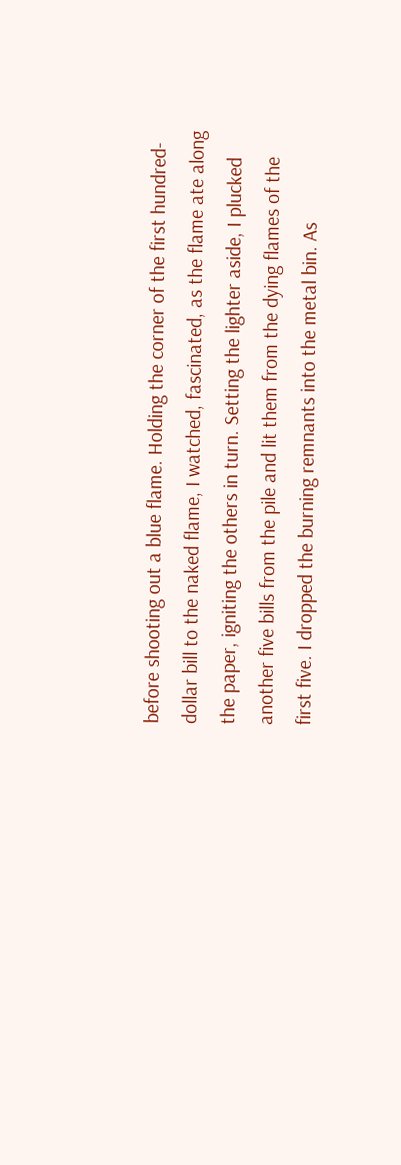before shooting out a blue flame. Holding the corner of the first hundred-dollar bill to the naked flame, I watched, fascinated, as the flame ate along the paper, igniting the others in turn. Setting the lighter aside, I plucked another five bills from the pile and lit them from the dying flames of the first five. I dropped the burning remnants into the metal bin. As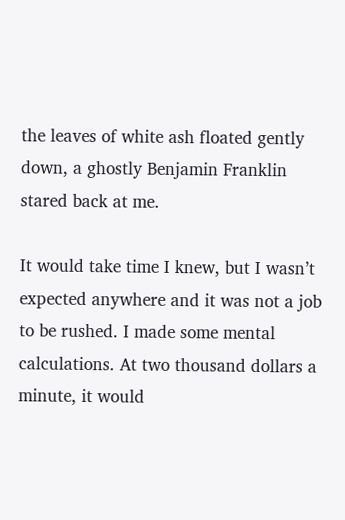the leaves of white ash floated gently down, a ghostly Benjamin Franklin stared back at me.

It would take time I knew, but I wasn’t expected anywhere and it was not a job to be rushed. I made some mental calculations. At two thousand dollars a minute, it would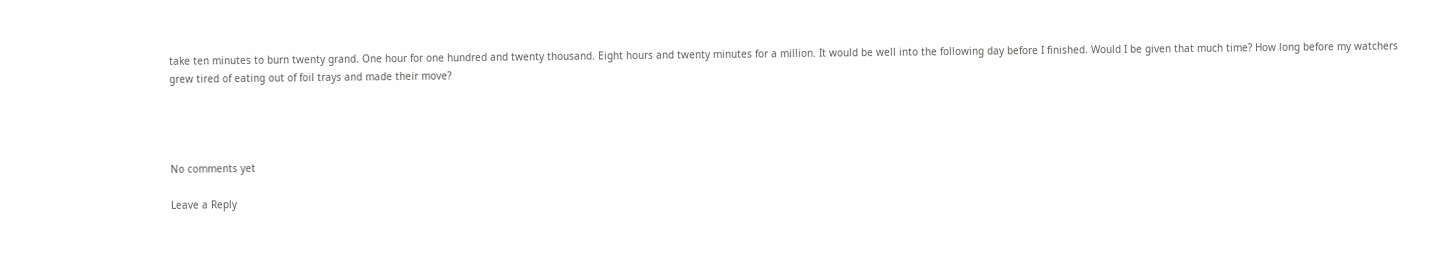take ten minutes to burn twenty grand. One hour for one hundred and twenty thousand. Eight hours and twenty minutes for a million. It would be well into the following day before I finished. Would I be given that much time? How long before my watchers grew tired of eating out of foil trays and made their move?




No comments yet

Leave a Reply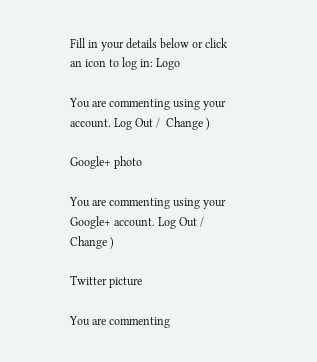Fill in your details below or click an icon to log in: Logo

You are commenting using your account. Log Out /  Change )

Google+ photo

You are commenting using your Google+ account. Log Out /  Change )

Twitter picture

You are commenting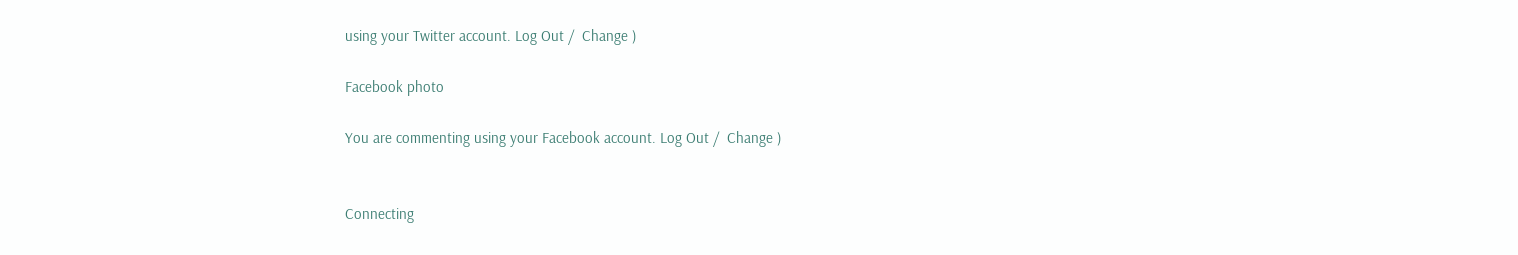using your Twitter account. Log Out /  Change )

Facebook photo

You are commenting using your Facebook account. Log Out /  Change )


Connecting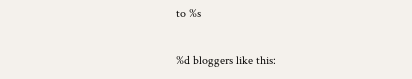to %s

%d bloggers like this: